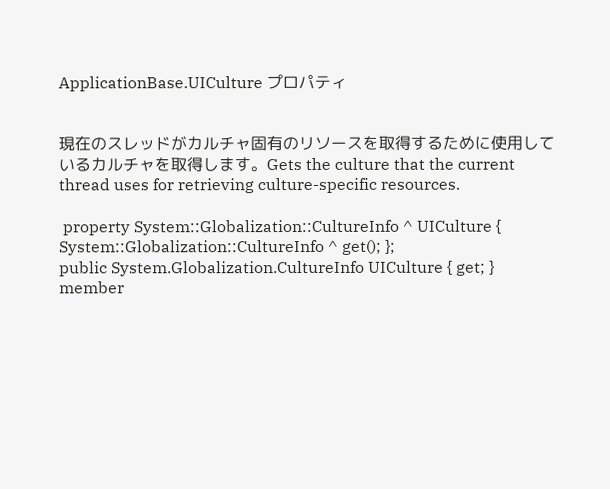ApplicationBase.UICulture プロパティ


現在のスレッドがカルチャ固有のリソースを取得するために使用しているカルチャを取得します。Gets the culture that the current thread uses for retrieving culture-specific resources.

 property System::Globalization::CultureInfo ^ UICulture { System::Globalization::CultureInfo ^ get(); };
public System.Globalization.CultureInfo UICulture { get; }
member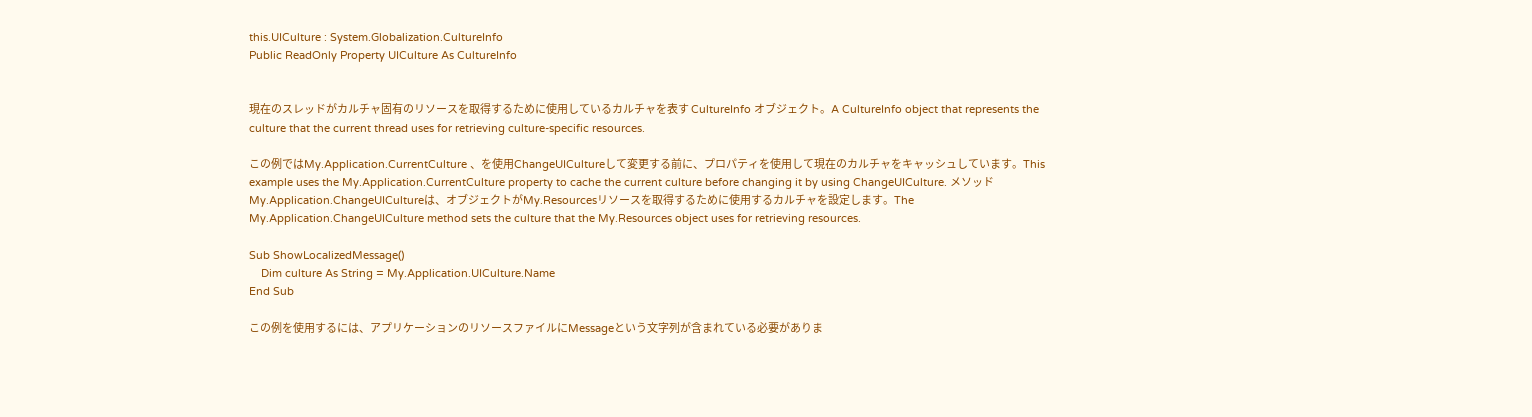this.UICulture : System.Globalization.CultureInfo
Public ReadOnly Property UICulture As CultureInfo


現在のスレッドがカルチャ固有のリソースを取得するために使用しているカルチャを表す CultureInfo オブジェクト。A CultureInfo object that represents the culture that the current thread uses for retrieving culture-specific resources.

この例ではMy.Application.CurrentCulture 、を使用ChangeUICultureして変更する前に、プロパティを使用して現在のカルチャをキャッシュしています。This example uses the My.Application.CurrentCulture property to cache the current culture before changing it by using ChangeUICulture. メソッドMy.Application.ChangeUICultureは、オブジェクトがMy.Resourcesリソースを取得するために使用するカルチャを設定します。The My.Application.ChangeUICulture method sets the culture that the My.Resources object uses for retrieving resources.

Sub ShowLocalizedMessage()
    Dim culture As String = My.Application.UICulture.Name
End Sub

この例を使用するには、アプリケーションのリソースファイルにMessageという文字列が含まれている必要がありま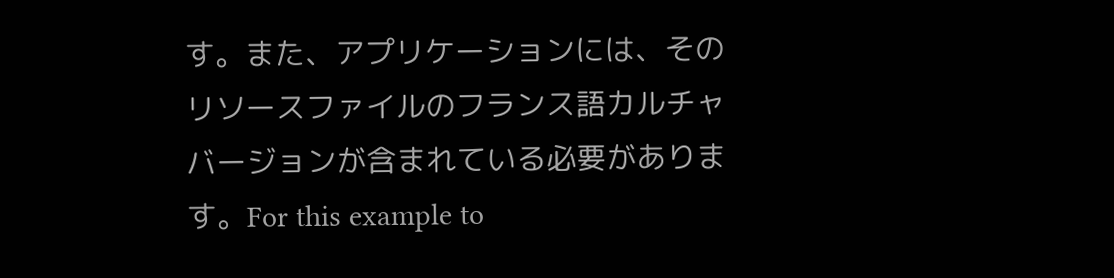す。また、アプリケーションには、そのリソースファイルのフランス語カルチャバージョンが含まれている必要があります。For this example to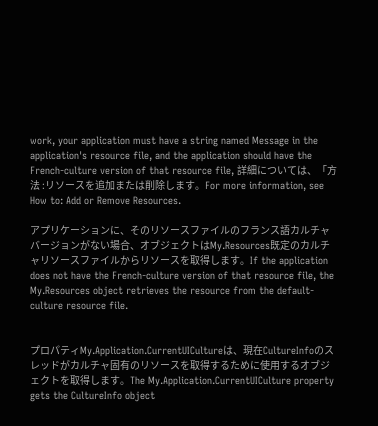work, your application must have a string named Message in the application's resource file, and the application should have the French-culture version of that resource file, 詳細については、「方法 :リソースを追加または削除します。For more information, see How to: Add or Remove Resources.

アプリケーションに、そのリソースファイルのフランス語カルチャバージョンがない場合、オブジェクトはMy.Resources既定のカルチャリソースファイルからリソースを取得します。If the application does not have the French-culture version of that resource file, the My.Resources object retrieves the resource from the default-culture resource file.


プロパティMy.Application.CurrentUICultureは、現在CultureInfoのスレッドがカルチャ固有のリソースを取得するために使用するオブジェクトを取得します。The My.Application.CurrentUICulture property gets the CultureInfo object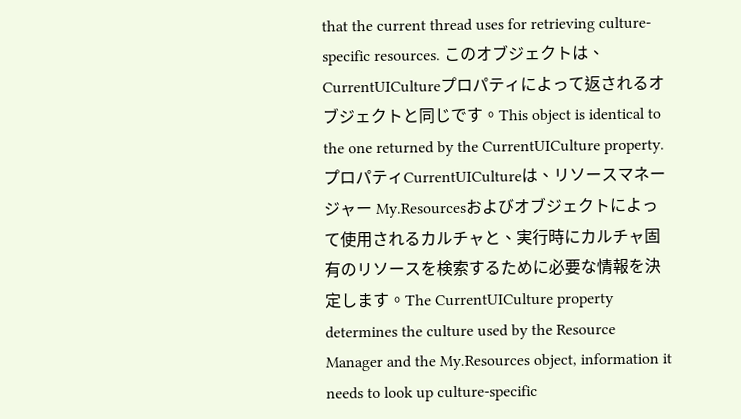that the current thread uses for retrieving culture-specific resources. このオブジェクトは、 CurrentUICultureプロパティによって返されるオブジェクトと同じです。This object is identical to the one returned by the CurrentUICulture property. プロパティCurrentUICultureは、リソースマネージャー My.Resourcesおよびオブジェクトによって使用されるカルチャと、実行時にカルチャ固有のリソースを検索するために必要な情報を決定します。The CurrentUICulture property determines the culture used by the Resource Manager and the My.Resources object, information it needs to look up culture-specific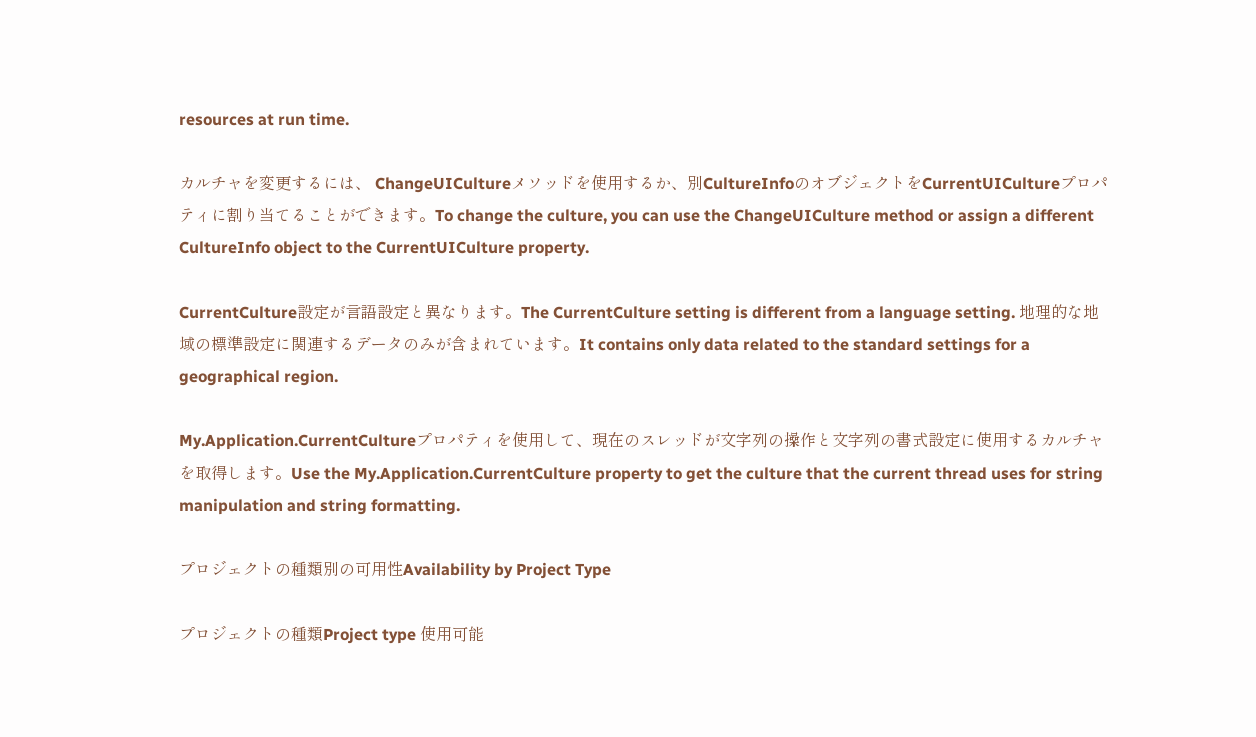resources at run time.

カルチャを変更するには、 ChangeUICultureメソッドを使用するか、別CultureInfoのオブジェクトをCurrentUICultureプロパティに割り当てることができます。To change the culture, you can use the ChangeUICulture method or assign a different CultureInfo object to the CurrentUICulture property.

CurrentCulture設定が言語設定と異なります。The CurrentCulture setting is different from a language setting. 地理的な地域の標準設定に関連するデータのみが含まれています。It contains only data related to the standard settings for a geographical region.

My.Application.CurrentCultureプロパティを使用して、現在のスレッドが文字列の操作と文字列の書式設定に使用するカルチャを取得します。Use the My.Application.CurrentCulture property to get the culture that the current thread uses for string manipulation and string formatting.

プロジェクトの種類別の可用性Availability by Project Type

プロジェクトの種類Project type 使用可能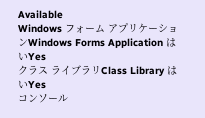Available
Windows フォーム アプリケーションWindows Forms Application はいYes
クラス ライブラリClass Library はいYes
コンソール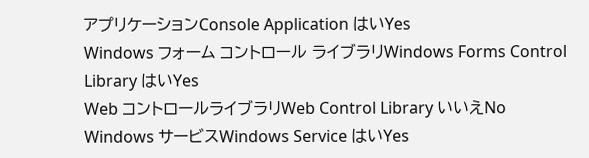アプリケーションConsole Application はいYes
Windows フォーム コントロール ライブラリWindows Forms Control Library はいYes
Web コントロールライブラリWeb Control Library いいえNo
Windows サービスWindows Service はいYes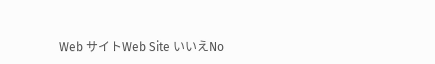Web サイトWeb Site いいえNo